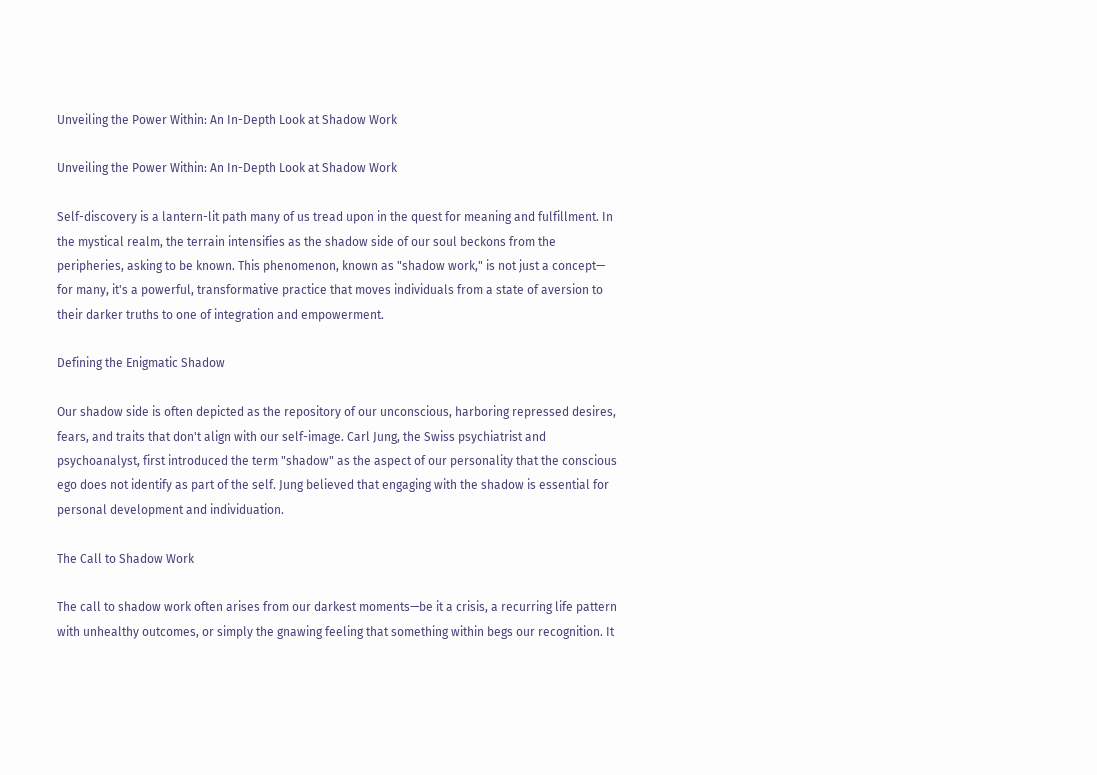Unveiling the Power Within: An In-Depth Look at Shadow Work

Unveiling the Power Within: An In-Depth Look at Shadow Work

Self-discovery is a lantern-lit path many of us tread upon in the quest for meaning and fulfillment. In the mystical realm, the terrain intensifies as the shadow side of our soul beckons from the peripheries, asking to be known. This phenomenon, known as "shadow work," is not just a concept— for many, it's a powerful, transformative practice that moves individuals from a state of aversion to their darker truths to one of integration and empowerment.

Defining the Enigmatic Shadow

Our shadow side is often depicted as the repository of our unconscious, harboring repressed desires, fears, and traits that don't align with our self-image. Carl Jung, the Swiss psychiatrist and psychoanalyst, first introduced the term "shadow" as the aspect of our personality that the conscious ego does not identify as part of the self. Jung believed that engaging with the shadow is essential for personal development and individuation.

The Call to Shadow Work

The call to shadow work often arises from our darkest moments—be it a crisis, a recurring life pattern with unhealthy outcomes, or simply the gnawing feeling that something within begs our recognition. It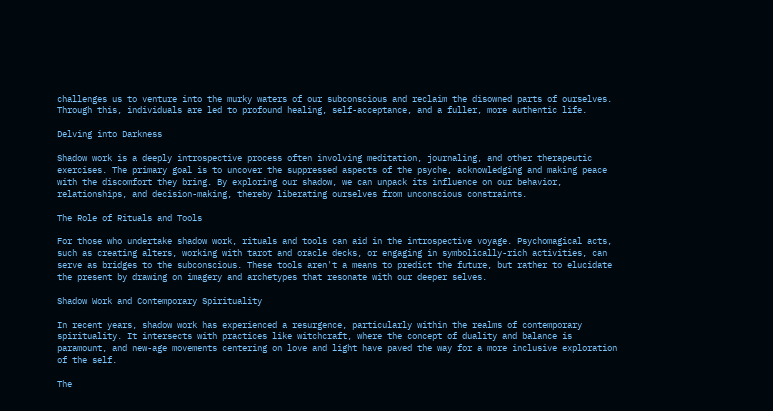challenges us to venture into the murky waters of our subconscious and reclaim the disowned parts of ourselves. Through this, individuals are led to profound healing, self-acceptance, and a fuller, more authentic life.

Delving into Darkness

Shadow work is a deeply introspective process often involving meditation, journaling, and other therapeutic exercises. The primary goal is to uncover the suppressed aspects of the psyche, acknowledging and making peace with the discomfort they bring. By exploring our shadow, we can unpack its influence on our behavior, relationships, and decision-making, thereby liberating ourselves from unconscious constraints.

The Role of Rituals and Tools

For those who undertake shadow work, rituals and tools can aid in the introspective voyage. Psychomagical acts, such as creating alters, working with tarot and oracle decks, or engaging in symbolically-rich activities, can serve as bridges to the subconscious. These tools aren't a means to predict the future, but rather to elucidate the present by drawing on imagery and archetypes that resonate with our deeper selves.

Shadow Work and Contemporary Spirituality

In recent years, shadow work has experienced a resurgence, particularly within the realms of contemporary spirituality. It intersects with practices like witchcraft, where the concept of duality and balance is paramount, and new-age movements centering on love and light have paved the way for a more inclusive exploration of the self.

The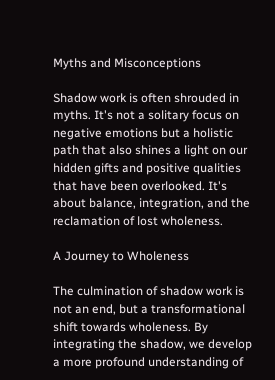Myths and Misconceptions

Shadow work is often shrouded in myths. It's not a solitary focus on negative emotions but a holistic path that also shines a light on our hidden gifts and positive qualities that have been overlooked. It's about balance, integration, and the reclamation of lost wholeness.

A Journey to Wholeness

The culmination of shadow work is not an end, but a transformational shift towards wholeness. By integrating the shadow, we develop a more profound understanding of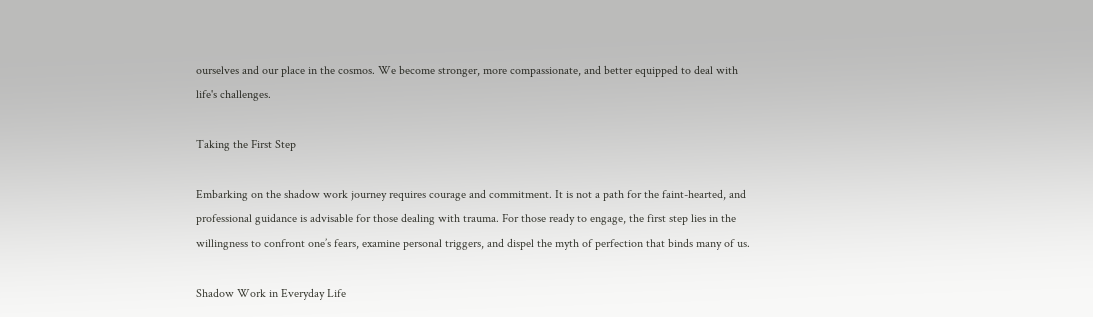ourselves and our place in the cosmos. We become stronger, more compassionate, and better equipped to deal with life's challenges.

Taking the First Step

Embarking on the shadow work journey requires courage and commitment. It is not a path for the faint-hearted, and professional guidance is advisable for those dealing with trauma. For those ready to engage, the first step lies in the willingness to confront one’s fears, examine personal triggers, and dispel the myth of perfection that binds many of us.

Shadow Work in Everyday Life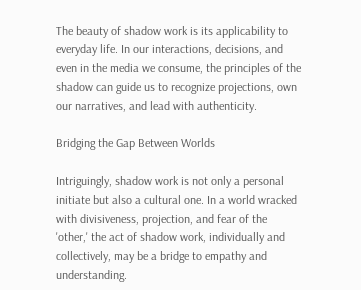The beauty of shadow work is its applicability to everyday life. In our interactions, decisions, and even in the media we consume, the principles of the shadow can guide us to recognize projections, own our narratives, and lead with authenticity.

Bridging the Gap Between Worlds

Intriguingly, shadow work is not only a personal initiate but also a cultural one. In a world wracked with divisiveness, projection, and fear of the 'other,' the act of shadow work, individually and collectively, may be a bridge to empathy and understanding.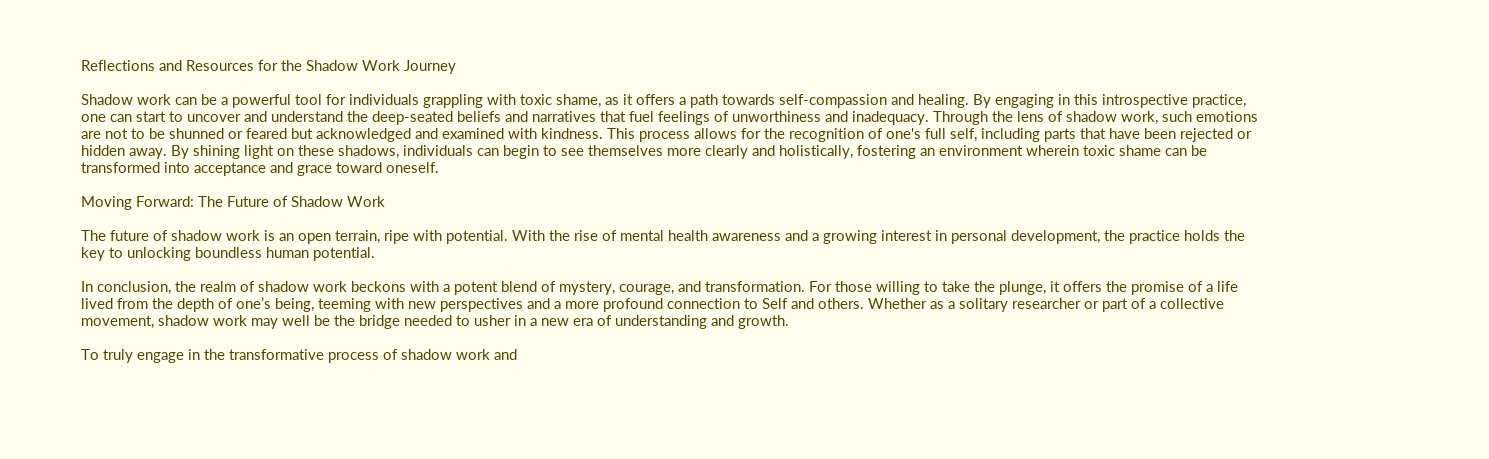Reflections and Resources for the Shadow Work Journey

Shadow work can be a powerful tool for individuals grappling with toxic shame, as it offers a path towards self-compassion and healing. By engaging in this introspective practice, one can start to uncover and understand the deep-seated beliefs and narratives that fuel feelings of unworthiness and inadequacy. Through the lens of shadow work, such emotions are not to be shunned or feared but acknowledged and examined with kindness. This process allows for the recognition of one's full self, including parts that have been rejected or hidden away. By shining light on these shadows, individuals can begin to see themselves more clearly and holistically, fostering an environment wherein toxic shame can be transformed into acceptance and grace toward oneself.

Moving Forward: The Future of Shadow Work

The future of shadow work is an open terrain, ripe with potential. With the rise of mental health awareness and a growing interest in personal development, the practice holds the key to unlocking boundless human potential.

In conclusion, the realm of shadow work beckons with a potent blend of mystery, courage, and transformation. For those willing to take the plunge, it offers the promise of a life lived from the depth of one’s being, teeming with new perspectives and a more profound connection to Self and others. Whether as a solitary researcher or part of a collective movement, shadow work may well be the bridge needed to usher in a new era of understanding and growth.

To truly engage in the transformative process of shadow work and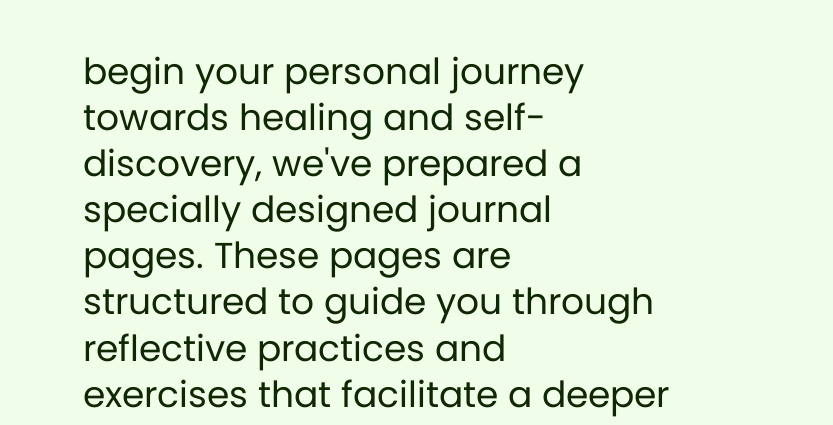begin your personal journey towards healing and self-discovery, we've prepared a specially designed journal pages. These pages are structured to guide you through reflective practices and exercises that facilitate a deeper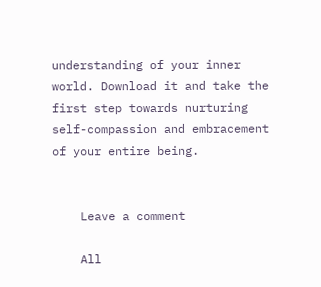understanding of your inner world. Download it and take the first step towards nurturing self-compassion and embracement of your entire being.


    Leave a comment

    All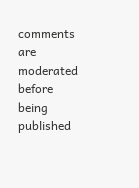comments are moderated before being published